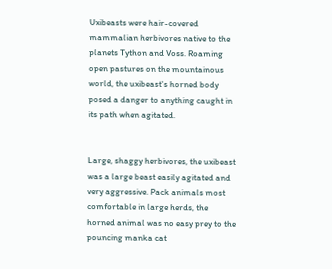Uxibeasts were hair-covered mammalian herbivores native to the planets Tython and Voss. Roaming open pastures on the mountainous world, the uxibeast's horned body posed a danger to anything caught in its path when agitated.


Large, shaggy herbivores, the uxibeast was a large beast easily agitated and very aggressive. Pack animals most comfortable in large herds, the horned animal was no easy prey to the pouncing manka cat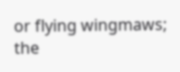or flying wingmaws; the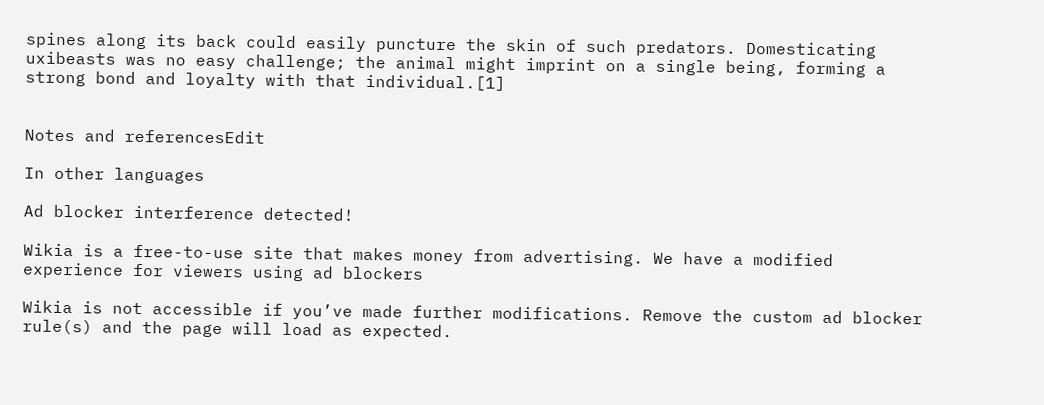spines along its back could easily puncture the skin of such predators. Domesticating uxibeasts was no easy challenge; the animal might imprint on a single being, forming a strong bond and loyalty with that individual.[1]


Notes and referencesEdit

In other languages

Ad blocker interference detected!

Wikia is a free-to-use site that makes money from advertising. We have a modified experience for viewers using ad blockers

Wikia is not accessible if you’ve made further modifications. Remove the custom ad blocker rule(s) and the page will load as expected.